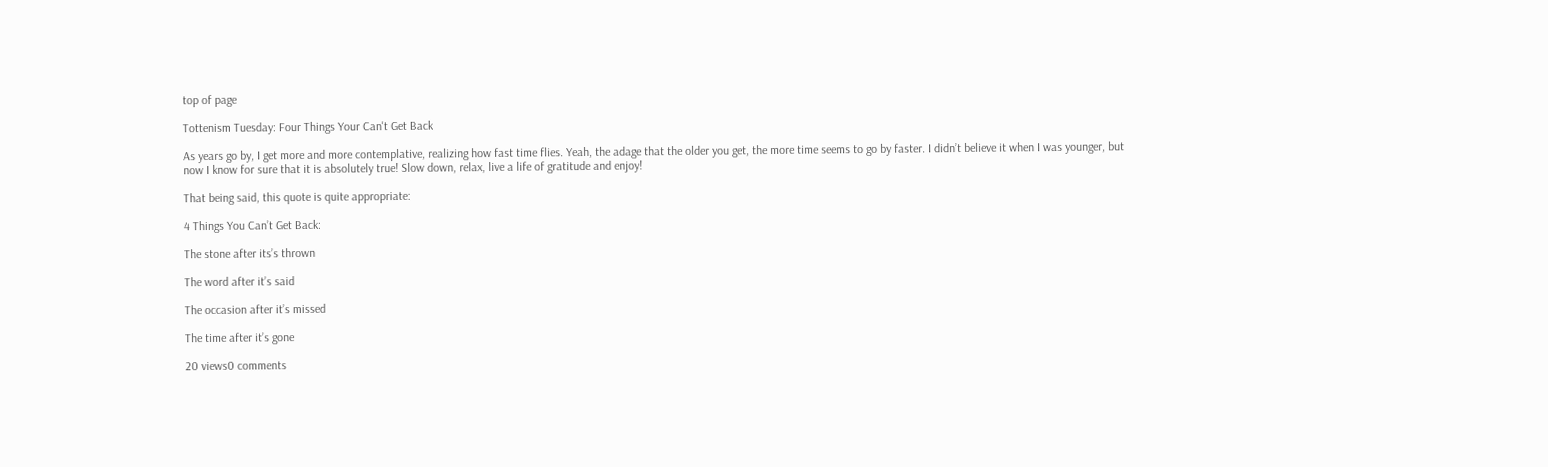top of page

Tottenism Tuesday: Four Things Your Can't Get Back

As years go by, I get more and more contemplative, realizing how fast time flies. Yeah, the adage that the older you get, the more time seems to go by faster. I didn’t believe it when I was younger, but now I know for sure that it is absolutely true! Slow down, relax, live a life of gratitude and enjoy!

That being said, this quote is quite appropriate:

4 Things You Can’t Get Back:

The stone after its’s thrown

The word after it’s said

The occasion after it’s missed

The time after it’s gone

20 views0 comments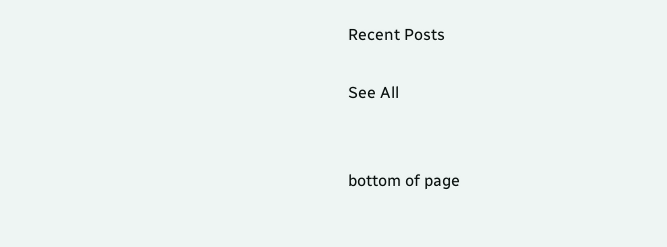Recent Posts

See All


bottom of page